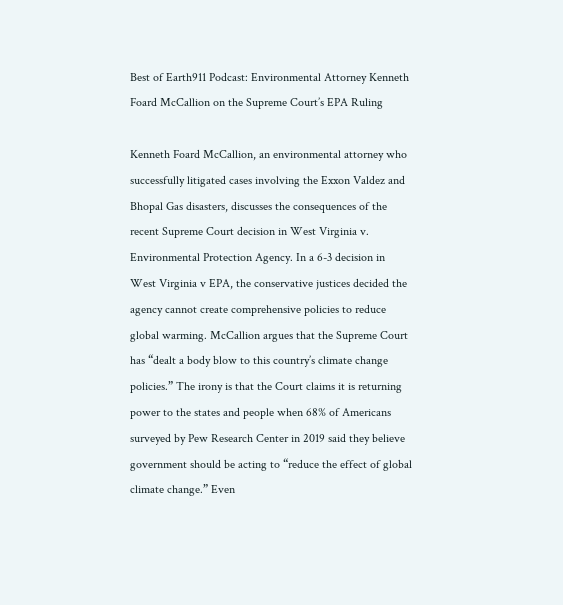Best of Earth911 Podcast: Environmental Attorney Kenneth Foard McCallion on the Supreme Court’s EPA Ruling

Kenneth Foard McCallion, an environmental attorney who successfully litigated cases involving the Exxon Valdez and Bhopal Gas disasters, discusses the consequences of the recent Supreme Court decision in West Virginia v. Environmental Protection Agency. In a 6-3 decision in West Virginia v EPA, the conservative justices decided the agency cannot create comprehensive policies to reduce global warming. McCallion argues that the Supreme Court has “dealt a body blow to this country’s climate change policies.” The irony is that the Court claims it is returning power to the states and people when 68% of Americans surveyed by Pew Research Center in 2019 said they believe government should be acting to “reduce the effect of global climate change.” Even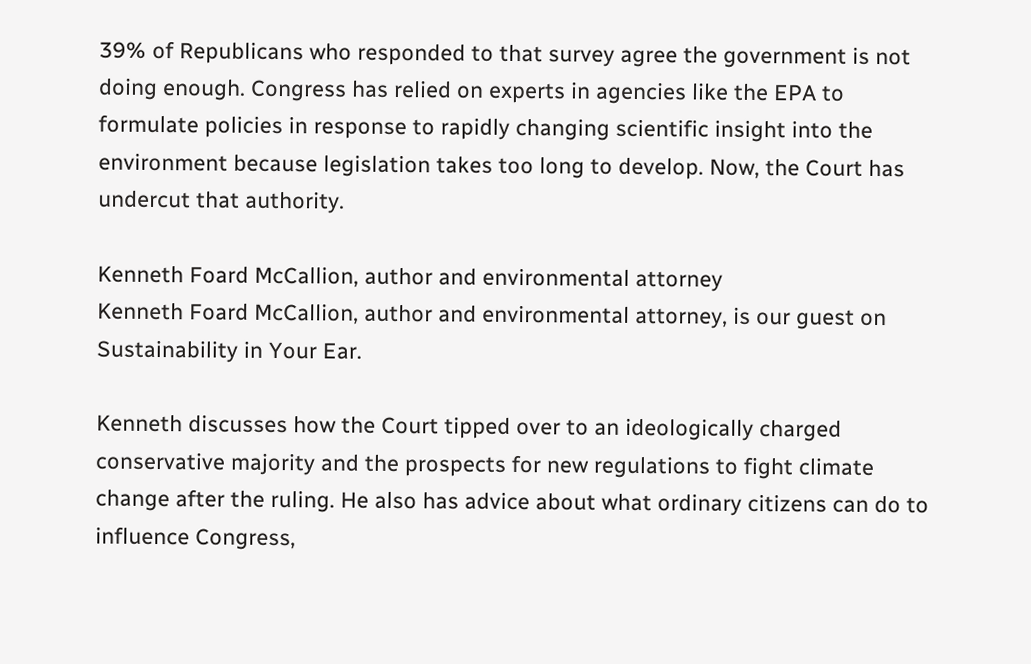39% of Republicans who responded to that survey agree the government is not doing enough. Congress has relied on experts in agencies like the EPA to formulate policies in response to rapidly changing scientific insight into the environment because legislation takes too long to develop. Now, the Court has undercut that authority.

Kenneth Foard McCallion, author and environmental attorney
Kenneth Foard McCallion, author and environmental attorney, is our guest on Sustainability in Your Ear.

Kenneth discusses how the Court tipped over to an ideologically charged conservative majority and the prospects for new regulations to fight climate change after the ruling. He also has advice about what ordinary citizens can do to influence Congress,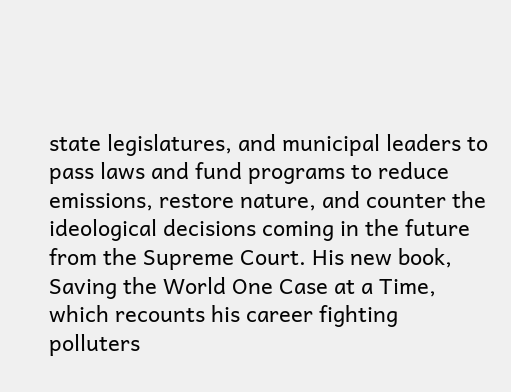state legislatures, and municipal leaders to pass laws and fund programs to reduce emissions, restore nature, and counter the ideological decisions coming in the future from the Supreme Court. His new book, Saving the World One Case at a Time, which recounts his career fighting polluters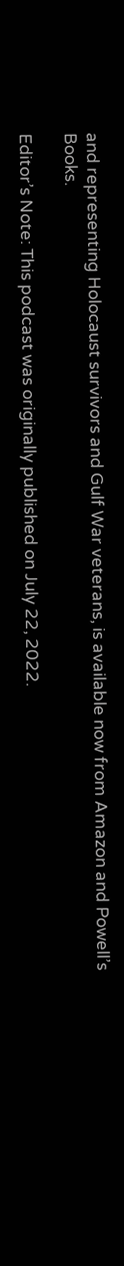and representing Holocaust survivors and Gulf War veterans, is available now from Amazon and Powell’s Books.

Editor’s Note: This podcast was originally published on July 22, 2022.